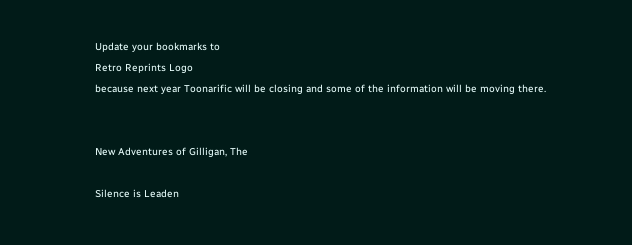Update your bookmarks to
Retro Reprints Logo
because next year Toonarific will be closing and some of the information will be moving there.


New Adventures of Gilligan, The

Silence is Leaden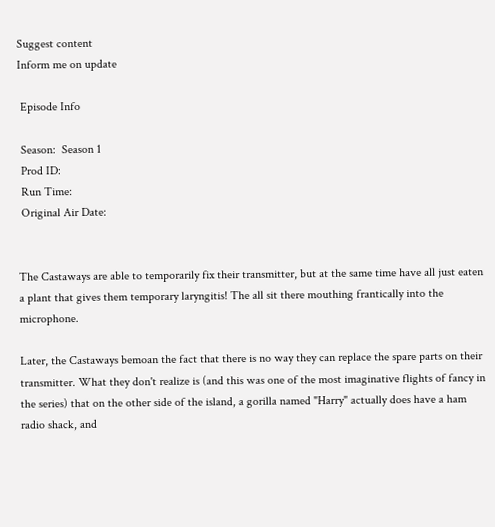Suggest content
Inform me on update

 Episode Info

 Season:  Season 1
 Prod ID:
 Run Time:
 Original Air Date:


The Castaways are able to temporarily fix their transmitter, but at the same time have all just eaten a plant that gives them temporary laryngitis! The all sit there mouthing frantically into the microphone.

Later, the Castaways bemoan the fact that there is no way they can replace the spare parts on their transmitter. What they don't realize is (and this was one of the most imaginative flights of fancy in the series) that on the other side of the island, a gorilla named "Harry" actually does have a ham radio shack, and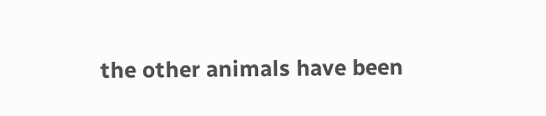the other animals have been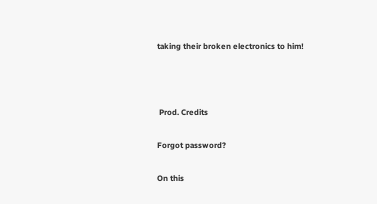taking their broken electronics to him!



 Prod. Credits

Forgot password?

On this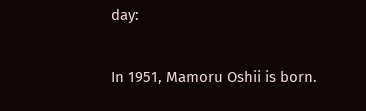day:

In 1951, Mamoru Oshii is born.